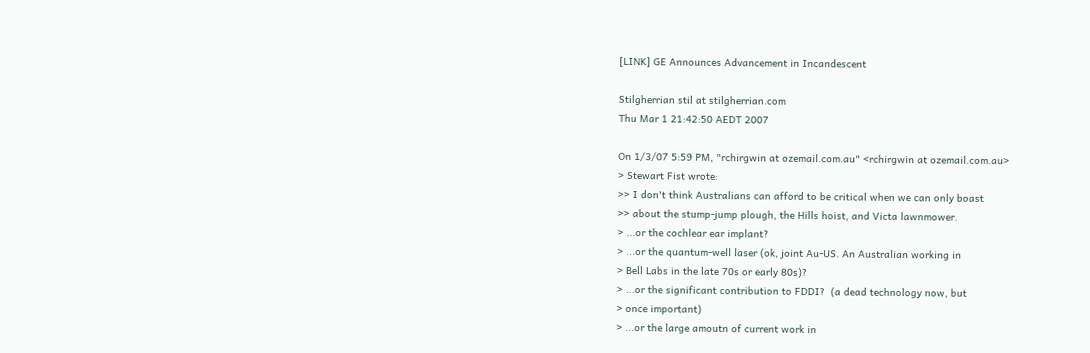[LINK] GE Announces Advancement in Incandescent

Stilgherrian stil at stilgherrian.com
Thu Mar 1 21:42:50 AEDT 2007

On 1/3/07 5:59 PM, "rchirgwin at ozemail.com.au" <rchirgwin at ozemail.com.au>
> Stewart Fist wrote:
>> I don't think Australians can afford to be critical when we can only boast
>> about the stump-jump plough, the Hills hoist, and Victa lawnmower.
> ...or the cochlear ear implant?
> ...or the quantum-well laser (ok, joint Au-US. An Australian working in
> Bell Labs in the late 70s or early 80s)?
> ...or the significant contribution to FDDI?  (a dead technology now, but
> once important)
> ...or the large amoutn of current work in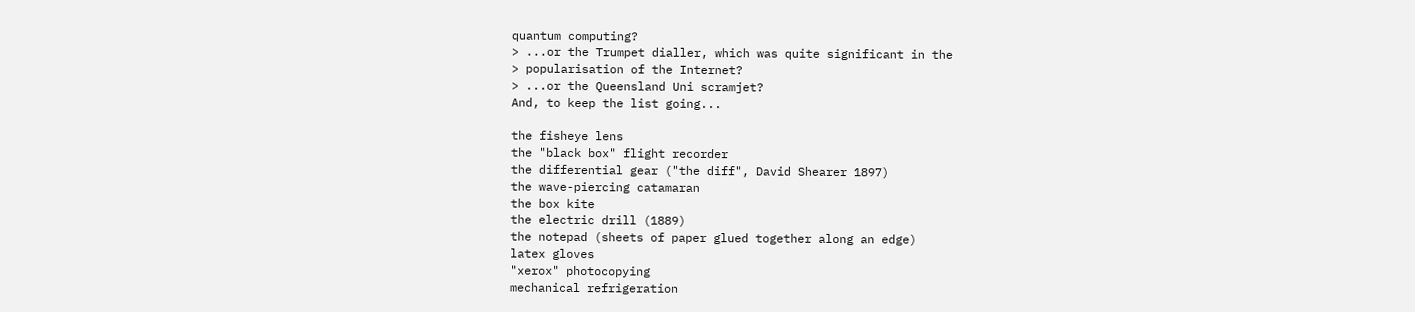quantum computing?
> ...or the Trumpet dialler, which was quite significant in the
> popularisation of the Internet?
> ...or the Queensland Uni scramjet?
And, to keep the list going...

the fisheye lens
the "black box" flight recorder
the differential gear ("the diff", David Shearer 1897)
the wave-piercing catamaran
the box kite
the electric drill (1889)
the notepad (sheets of paper glued together along an edge)
latex gloves
"xerox" photocopying
mechanical refrigeration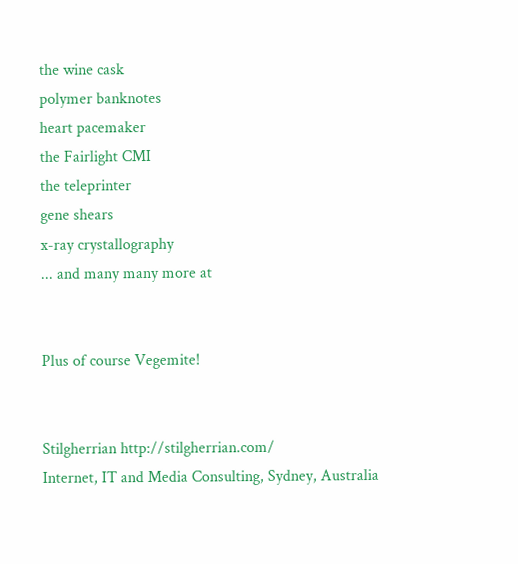the wine cask
polymer banknotes
heart pacemaker
the Fairlight CMI
the teleprinter
gene shears
x-ray crystallography
... and many many more at


Plus of course Vegemite!


Stilgherrian http://stilgherrian.com/
Internet, IT and Media Consulting, Sydney, Australia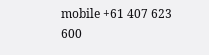mobile +61 407 623 600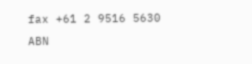fax +61 2 9516 5630
ABN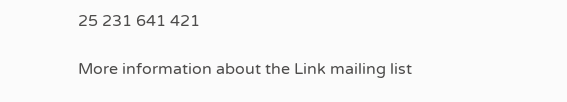25 231 641 421

More information about the Link mailing list